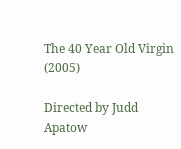The 40 Year Old Virgin (2005)

Directed by Judd Apatow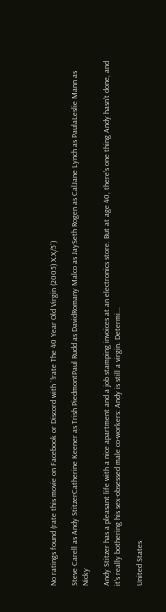No ratings found (rate this movie on Facebook or Discord with `!rate The 40 Year Old Virgin (2005) X.X/5`)

Steve Carell as Andy StitzerCatherine Keener as Trish PiedmontPaul Rudd as DavidRomany Malco as JaySeth Rogen as CalJane Lynch as PaulaLeslie Mann as Nicky

Andy Stitzer has a pleasant life with a nice apartment and a job stamping invoices at an electronics store. But at age 40, there's one thing Andy hasn't done, and it's really bothering his sex-obsessed male co-workers: Andy is still a virgin. Determi...

United States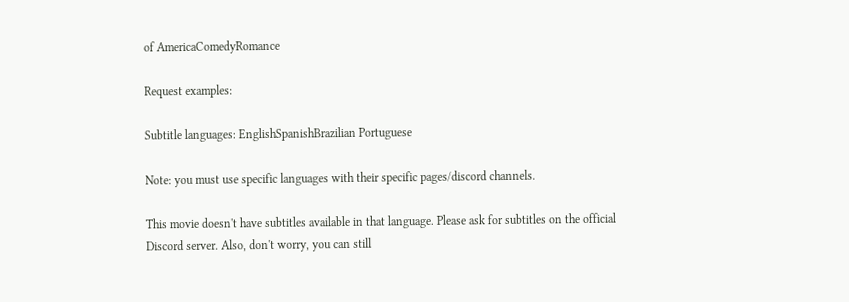of AmericaComedyRomance

Request examples:

Subtitle languages: EnglishSpanishBrazilian Portuguese

Note: you must use specific languages with their specific pages/discord channels.

This movie doesn't have subtitles available in that language. Please ask for subtitles on the official Discord server. Also, don't worry, you can still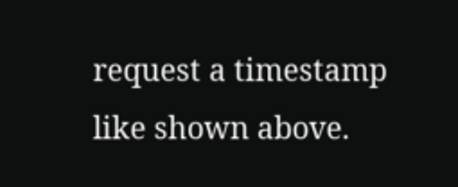request a timestamp like shown above.